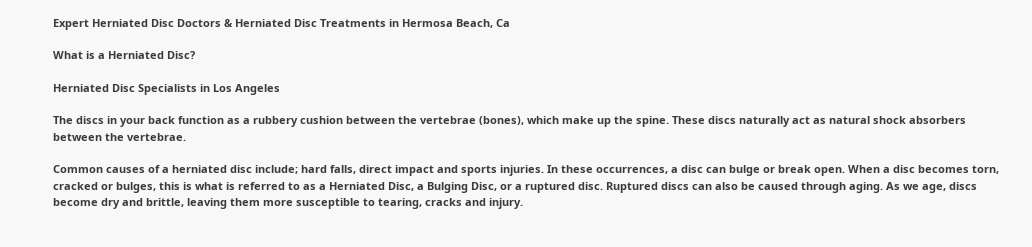Expert Herniated Disc Doctors & Herniated Disc Treatments in Hermosa Beach, Ca

What is a Herniated Disc?

Herniated Disc Specialists in Los Angeles

The discs in your back function as a rubbery cushion between the vertebrae (bones), which make up the spine. These discs naturally act as natural shock absorbers between the vertebrae.

Common causes of a herniated disc include; hard falls, direct impact and sports injuries. In these occurrences, a disc can bulge or break open. When a disc becomes torn, cracked or bulges, this is what is referred to as a Herniated Disc, a Bulging Disc, or a ruptured disc. Ruptured discs can also be caused through aging. As we age, discs become dry and brittle, leaving them more susceptible to tearing, cracks and injury.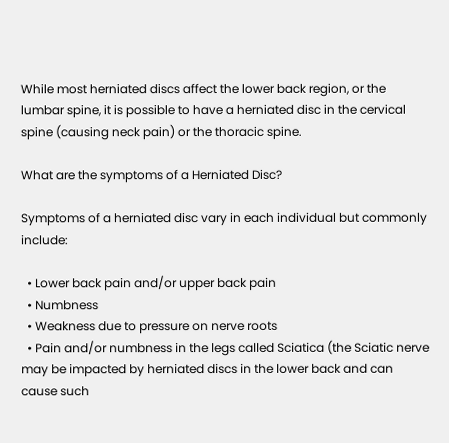While most herniated discs affect the lower back region, or the lumbar spine, it is possible to have a herniated disc in the cervical spine (causing neck pain) or the thoracic spine.

What are the symptoms of a Herniated Disc?

Symptoms of a herniated disc vary in each individual but commonly include:

  • Lower back pain and/or upper back pain
  • Numbness
  • Weakness due to pressure on nerve roots
  • Pain and/or numbness in the legs called Sciatica (the Sciatic nerve may be impacted by herniated discs in the lower back and can cause such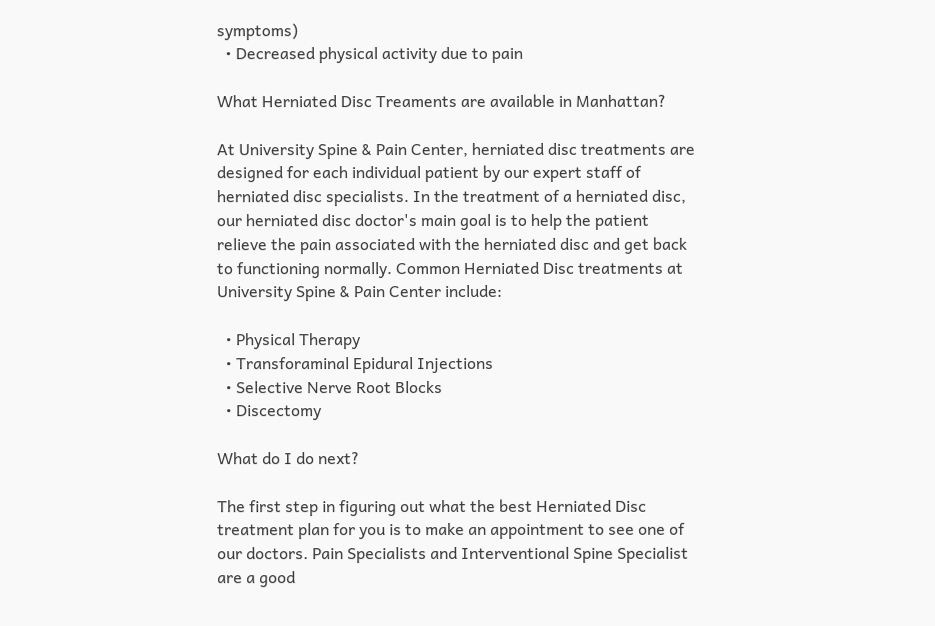symptoms)
  • Decreased physical activity due to pain

What Herniated Disc Treaments are available in Manhattan?

At University Spine & Pain Center, herniated disc treatments are designed for each individual patient by our expert staff of herniated disc specialists. In the treatment of a herniated disc, our herniated disc doctor's main goal is to help the patient relieve the pain associated with the herniated disc and get back to functioning normally. Common Herniated Disc treatments at University Spine & Pain Center include:

  • Physical Therapy
  • Transforaminal Epidural Injections
  • Selective Nerve Root Blocks
  • Discectomy

What do I do next?

The first step in figuring out what the best Herniated Disc treatment plan for you is to make an appointment to see one of our doctors. Pain Specialists and Interventional Spine Specialist are a good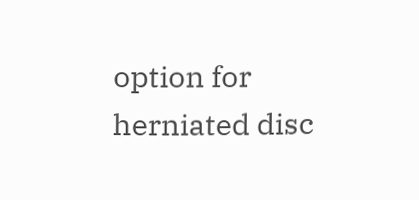option for herniated disc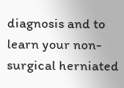diagnosis and to learn your non-surgical herniated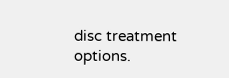disc treatment options.